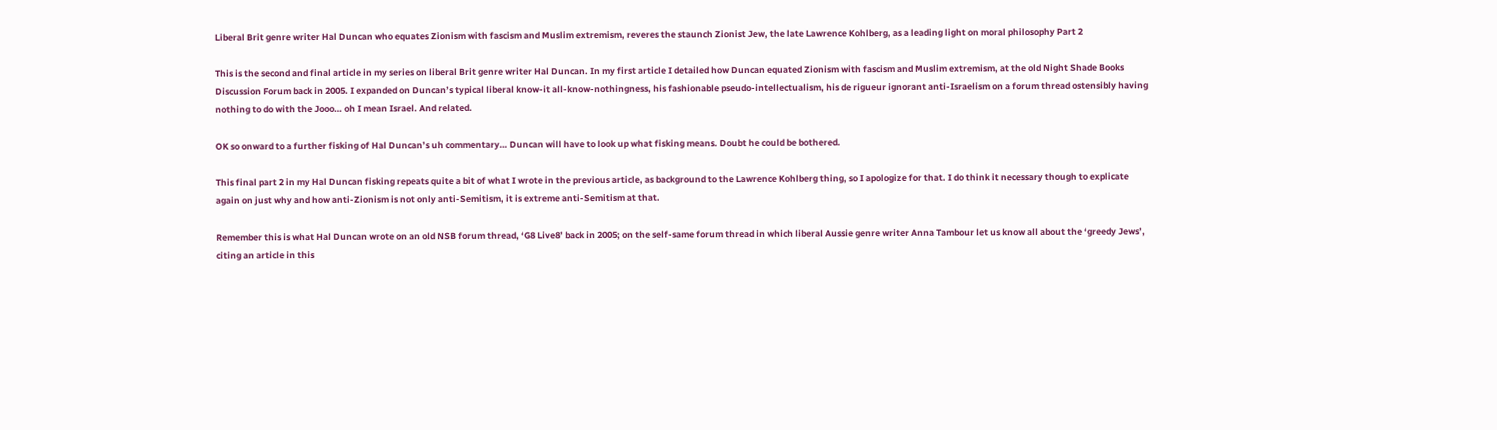Liberal Brit genre writer Hal Duncan who equates Zionism with fascism and Muslim extremism, reveres the staunch Zionist Jew, the late Lawrence Kohlberg, as a leading light on moral philosophy Part 2

This is the second and final article in my series on liberal Brit genre writer Hal Duncan. In my first article I detailed how Duncan equated Zionism with fascism and Muslim extremism, at the old Night Shade Books Discussion Forum back in 2005. I expanded on Duncan’s typical liberal know-it all-know-nothingness, his fashionable pseudo-intellectualism, his de rigueur ignorant anti-Israelism on a forum thread ostensibly having nothing to do with the Jooo… oh I mean Israel. And related.

OK so onward to a further fisking of Hal Duncan’s uh commentary… Duncan will have to look up what fisking means. Doubt he could be bothered.

This final part 2 in my Hal Duncan fisking repeats quite a bit of what I wrote in the previous article, as background to the Lawrence Kohlberg thing, so I apologize for that. I do think it necessary though to explicate again on just why and how anti-Zionism is not only anti-Semitism, it is extreme anti-Semitism at that.

Remember this is what Hal Duncan wrote on an old NSB forum thread, ‘G8 Live8’ back in 2005; on the self-same forum thread in which liberal Aussie genre writer Anna Tambour let us know all about the ‘greedy Jews’, citing an article in this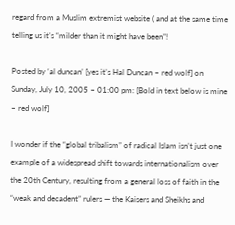regard from a Muslim extremist website ( and at the same time telling us it’s “milder than it might have been”!

Posted by ‘al duncan’ [yes it’s Hal Duncan – red wolf] on Sunday, July 10, 2005 – 01:00 pm: [Bold in text below is mine – red wolf]

I wonder if the “global tribalism” of radical Islam isn’t just one example of a widespread shift towards internationalism over the 20th Century, resulting from a general loss of faith in the “weak and decadent” rulers — the Kaisers and Sheikhs and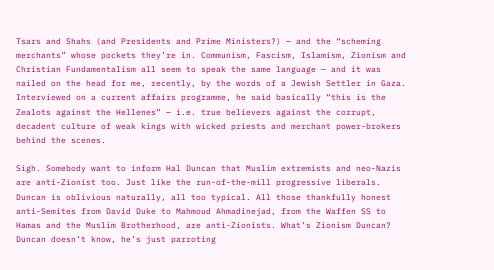Tsars and Shahs (and Presidents and Prime Ministers?) — and the “scheming merchants” whose pockets they’re in. Communism, Fascism, Islamism, Zionism and Christian Fundamentalism all seem to speak the same language — and it was nailed on the head for me, recently, by the words of a Jewish Settler in Gaza. Interviewed on a current affairs programme, he said basically “this is the Zealots against the Hellenes” — i.e. true believers against the corrupt, decadent culture of weak kings with wicked priests and merchant power-brokers behind the scenes.

Sigh. Somebody want to inform Hal Duncan that Muslim extremists and neo-Nazis are anti-Zionist too. Just like the run-of-the-mill progressive liberals. Duncan is oblivious naturally, all too typical. All those thankfully honest anti-Semites from David Duke to Mahmoud Ahmadinejad, from the Waffen SS to Hamas and the Muslim Brotherhood, are anti-Zionists. What’s Zionism Duncan? Duncan doesn’t know, he’s just parroting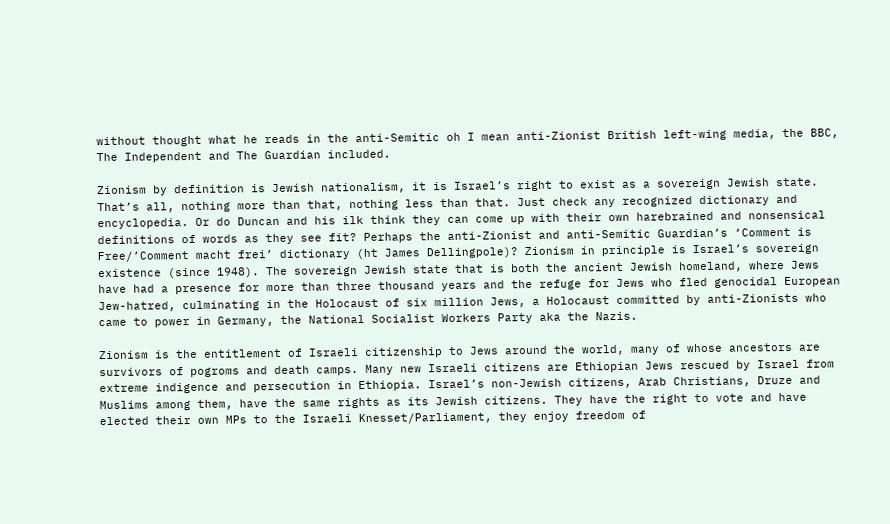without thought what he reads in the anti-Semitic oh I mean anti-Zionist British left-wing media, the BBC, The Independent and The Guardian included.

Zionism by definition is Jewish nationalism, it is Israel’s right to exist as a sovereign Jewish state. That’s all, nothing more than that, nothing less than that. Just check any recognized dictionary and encyclopedia. Or do Duncan and his ilk think they can come up with their own harebrained and nonsensical definitions of words as they see fit? Perhaps the anti-Zionist and anti-Semitic Guardian’s ‘Comment is Free/’Comment macht frei’ dictionary (ht James Dellingpole)? Zionism in principle is Israel’s sovereign existence (since 1948). The sovereign Jewish state that is both the ancient Jewish homeland, where Jews have had a presence for more than three thousand years and the refuge for Jews who fled genocidal European Jew-hatred, culminating in the Holocaust of six million Jews, a Holocaust committed by anti-Zionists who came to power in Germany, the National Socialist Workers Party aka the Nazis.

Zionism is the entitlement of Israeli citizenship to Jews around the world, many of whose ancestors are survivors of pogroms and death camps. Many new Israeli citizens are Ethiopian Jews rescued by Israel from extreme indigence and persecution in Ethiopia. Israel’s non-Jewish citizens, Arab Christians, Druze and Muslims among them, have the same rights as its Jewish citizens. They have the right to vote and have elected their own MPs to the Israeli Knesset/Parliament, they enjoy freedom of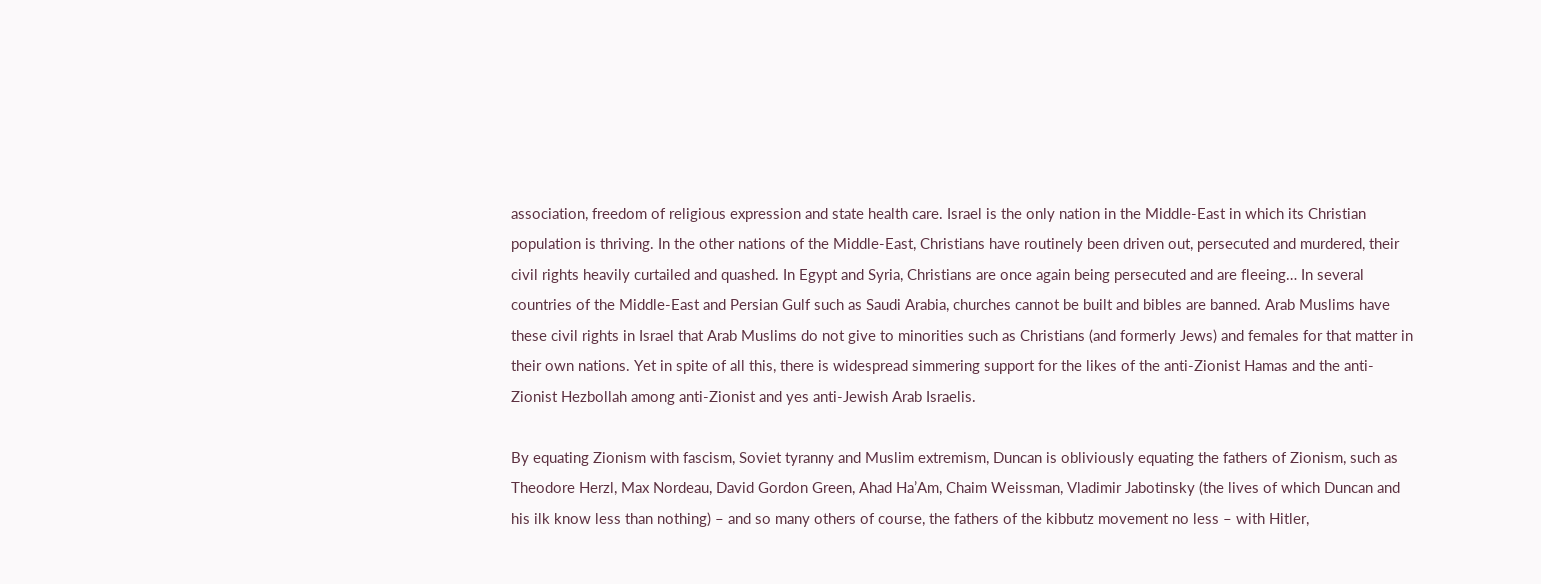association, freedom of religious expression and state health care. Israel is the only nation in the Middle-East in which its Christian population is thriving. In the other nations of the Middle-East, Christians have routinely been driven out, persecuted and murdered, their civil rights heavily curtailed and quashed. In Egypt and Syria, Christians are once again being persecuted and are fleeing… In several countries of the Middle-East and Persian Gulf such as Saudi Arabia, churches cannot be built and bibles are banned. Arab Muslims have these civil rights in Israel that Arab Muslims do not give to minorities such as Christians (and formerly Jews) and females for that matter in their own nations. Yet in spite of all this, there is widespread simmering support for the likes of the anti-Zionist Hamas and the anti-Zionist Hezbollah among anti-Zionist and yes anti-Jewish Arab Israelis.

By equating Zionism with fascism, Soviet tyranny and Muslim extremism, Duncan is obliviously equating the fathers of Zionism, such as Theodore Herzl, Max Nordeau, David Gordon Green, Ahad Ha’Am, Chaim Weissman, Vladimir Jabotinsky (the lives of which Duncan and his ilk know less than nothing) – and so many others of course, the fathers of the kibbutz movement no less – with Hitler,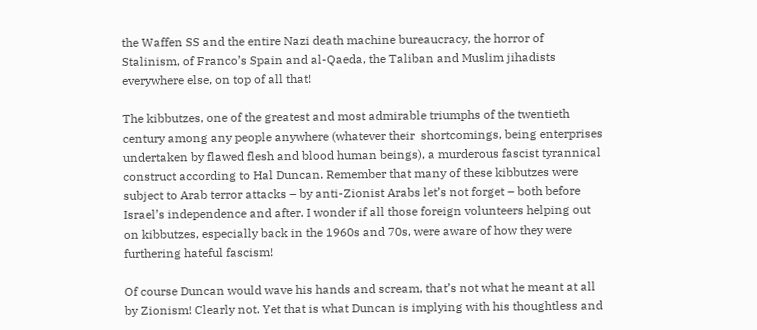the Waffen SS and the entire Nazi death machine bureaucracy, the horror of Stalinism, of Franco’s Spain and al-Qaeda, the Taliban and Muslim jihadists everywhere else, on top of all that!

The kibbutzes, one of the greatest and most admirable triumphs of the twentieth century among any people anywhere (whatever their  shortcomings, being enterprises undertaken by flawed flesh and blood human beings), a murderous fascist tyrannical construct according to Hal Duncan. Remember that many of these kibbutzes were subject to Arab terror attacks – by anti-Zionist Arabs let’s not forget – both before Israel’s independence and after. I wonder if all those foreign volunteers helping out on kibbutzes, especially back in the 1960s and 70s, were aware of how they were furthering hateful fascism!

Of course Duncan would wave his hands and scream, that’s not what he meant at all by Zionism! Clearly not. Yet that is what Duncan is implying with his thoughtless and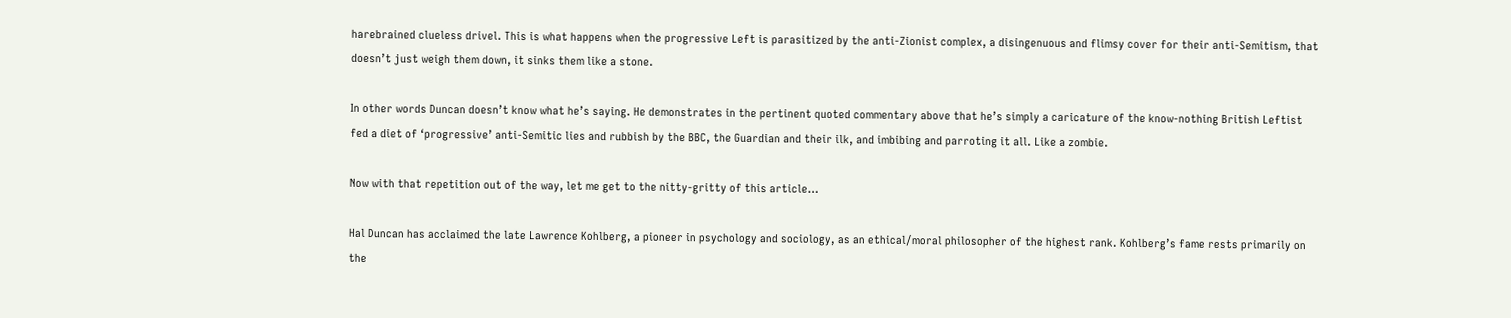harebrained clueless drivel. This is what happens when the progressive Left is parasitized by the anti-Zionist complex, a disingenuous and flimsy cover for their anti-Semitism, that doesn’t just weigh them down, it sinks them like a stone.

In other words Duncan doesn’t know what he’s saying. He demonstrates in the pertinent quoted commentary above that he’s simply a caricature of the know-nothing British Leftist fed a diet of ‘progressive’ anti-Semitic lies and rubbish by the BBC, the Guardian and their ilk, and imbibing and parroting it all. Like a zombie.

Now with that repetition out of the way, let me get to the nitty-gritty of this article…

Hal Duncan has acclaimed the late Lawrence Kohlberg, a pioneer in psychology and sociology, as an ethical/moral philosopher of the highest rank. Kohlberg’s fame rests primarily on the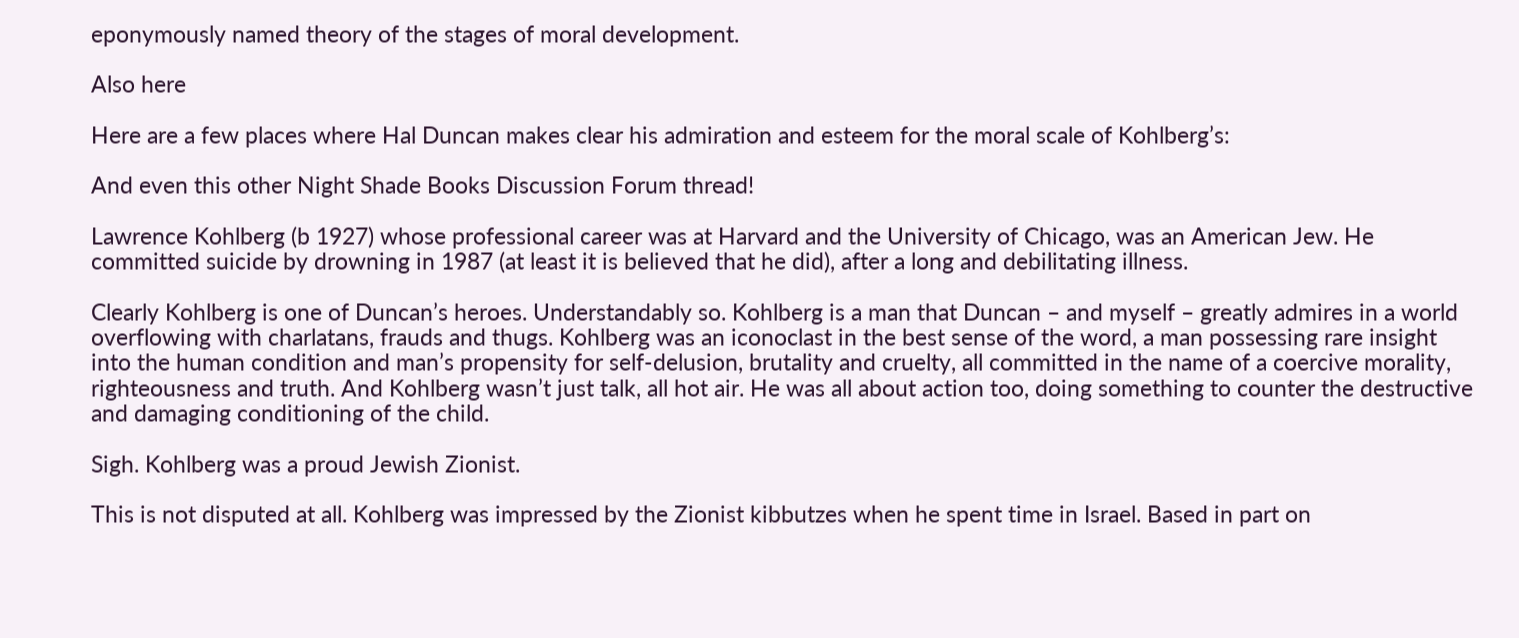eponymously named theory of the stages of moral development.

Also here

Here are a few places where Hal Duncan makes clear his admiration and esteem for the moral scale of Kohlberg’s:

And even this other Night Shade Books Discussion Forum thread!

Lawrence Kohlberg (b 1927) whose professional career was at Harvard and the University of Chicago, was an American Jew. He committed suicide by drowning in 1987 (at least it is believed that he did), after a long and debilitating illness.

Clearly Kohlberg is one of Duncan’s heroes. Understandably so. Kohlberg is a man that Duncan – and myself – greatly admires in a world overflowing with charlatans, frauds and thugs. Kohlberg was an iconoclast in the best sense of the word, a man possessing rare insight into the human condition and man’s propensity for self-delusion, brutality and cruelty, all committed in the name of a coercive morality, righteousness and truth. And Kohlberg wasn’t just talk, all hot air. He was all about action too, doing something to counter the destructive and damaging conditioning of the child.

Sigh. Kohlberg was a proud Jewish Zionist.

This is not disputed at all. Kohlberg was impressed by the Zionist kibbutzes when he spent time in Israel. Based in part on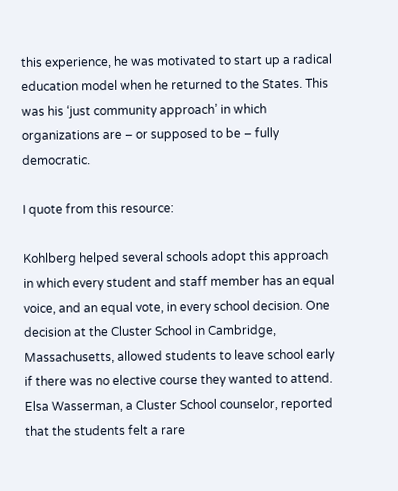this experience, he was motivated to start up a radical education model when he returned to the States. This was his ‘just community approach’ in which organizations are – or supposed to be – fully democratic.

I quote from this resource:

Kohlberg helped several schools adopt this approach in which every student and staff member has an equal voice, and an equal vote, in every school decision. One decision at the Cluster School in Cambridge, Massachusetts, allowed students to leave school early if there was no elective course they wanted to attend. Elsa Wasserman, a Cluster School counselor, reported that the students felt a rare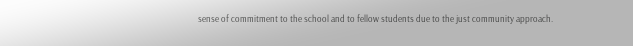sense of commitment to the school and to fellow students due to the just community approach.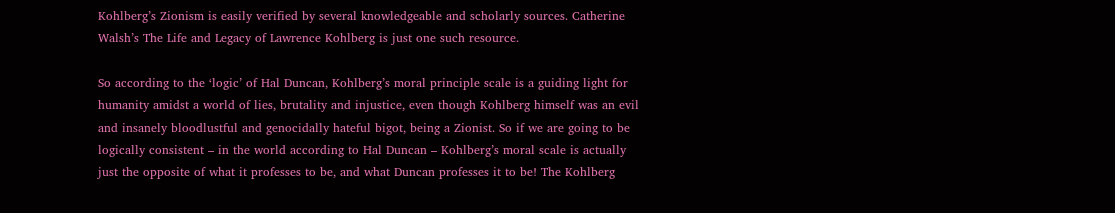Kohlberg’s Zionism is easily verified by several knowledgeable and scholarly sources. Catherine Walsh’s The Life and Legacy of Lawrence Kohlberg is just one such resource.

So according to the ‘logic’ of Hal Duncan, Kohlberg’s moral principle scale is a guiding light for humanity amidst a world of lies, brutality and injustice, even though Kohlberg himself was an evil and insanely bloodlustful and genocidally hateful bigot, being a Zionist. So if we are going to be logically consistent – in the world according to Hal Duncan – Kohlberg’s moral scale is actually just the opposite of what it professes to be, and what Duncan professes it to be! The Kohlberg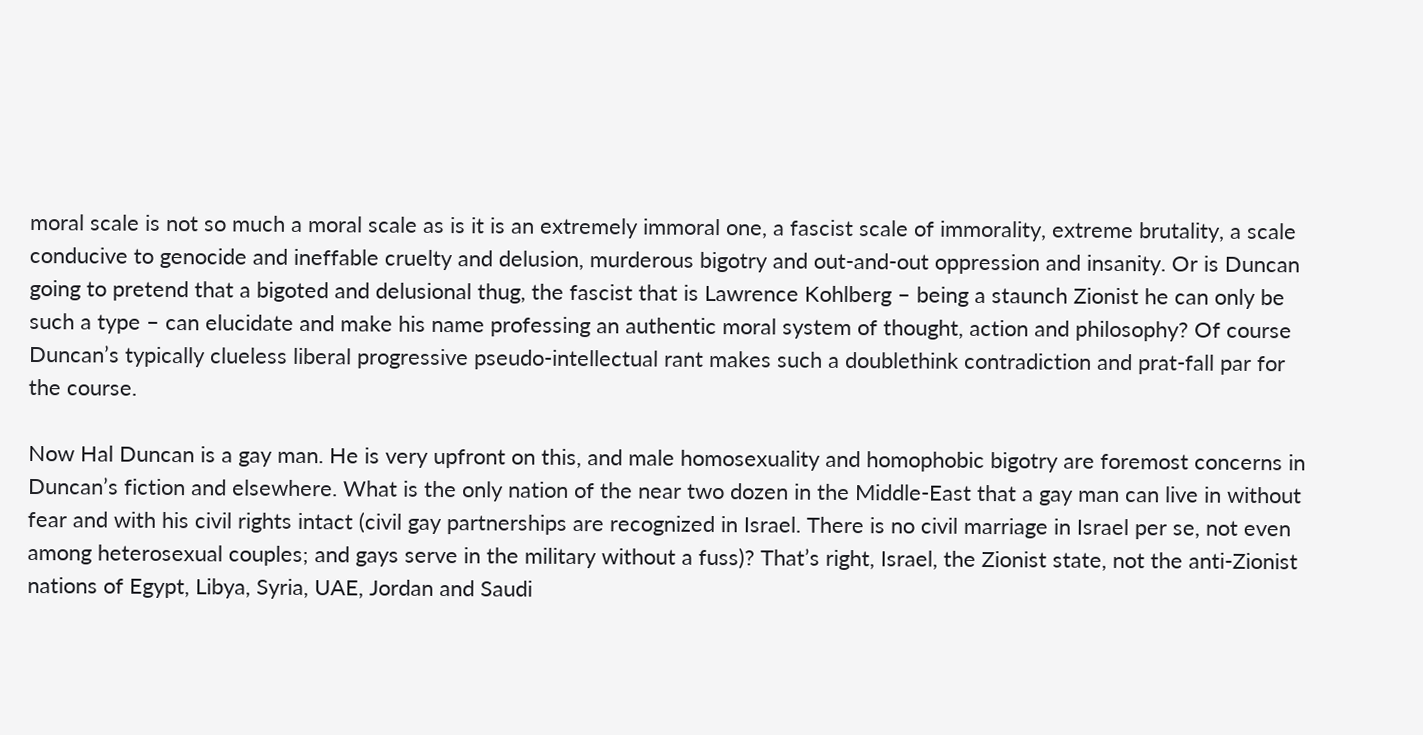moral scale is not so much a moral scale as is it is an extremely immoral one, a fascist scale of immorality, extreme brutality, a scale conducive to genocide and ineffable cruelty and delusion, murderous bigotry and out-and-out oppression and insanity. Or is Duncan going to pretend that a bigoted and delusional thug, the fascist that is Lawrence Kohlberg – being a staunch Zionist he can only be such a type – can elucidate and make his name professing an authentic moral system of thought, action and philosophy? Of course Duncan’s typically clueless liberal progressive pseudo-intellectual rant makes such a doublethink contradiction and prat-fall par for the course.

Now Hal Duncan is a gay man. He is very upfront on this, and male homosexuality and homophobic bigotry are foremost concerns in Duncan’s fiction and elsewhere. What is the only nation of the near two dozen in the Middle-East that a gay man can live in without fear and with his civil rights intact (civil gay partnerships are recognized in Israel. There is no civil marriage in Israel per se, not even among heterosexual couples; and gays serve in the military without a fuss)? That’s right, Israel, the Zionist state, not the anti-Zionist nations of Egypt, Libya, Syria, UAE, Jordan and Saudi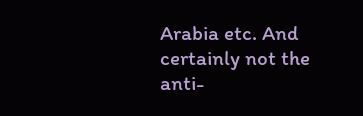Arabia etc. And certainly not the anti-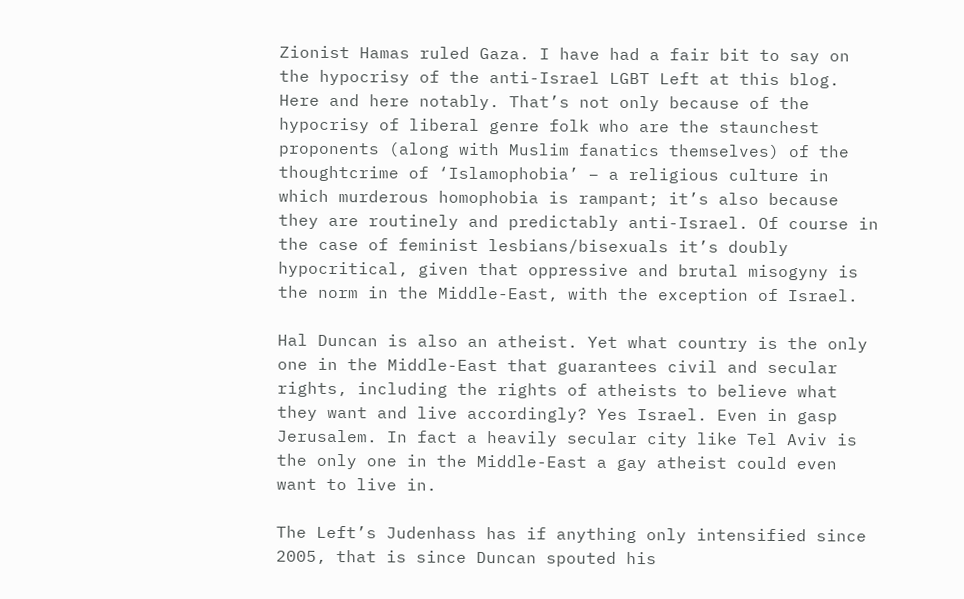Zionist Hamas ruled Gaza. I have had a fair bit to say on the hypocrisy of the anti-Israel LGBT Left at this blog. Here and here notably. That’s not only because of the hypocrisy of liberal genre folk who are the staunchest proponents (along with Muslim fanatics themselves) of the thoughtcrime of ‘Islamophobia’ – a religious culture in which murderous homophobia is rampant; it’s also because they are routinely and predictably anti-Israel. Of course in the case of feminist lesbians/bisexuals it’s doubly hypocritical, given that oppressive and brutal misogyny is the norm in the Middle-East, with the exception of Israel.

Hal Duncan is also an atheist. Yet what country is the only one in the Middle-East that guarantees civil and secular rights, including the rights of atheists to believe what they want and live accordingly? Yes Israel. Even in gasp Jerusalem. In fact a heavily secular city like Tel Aviv is the only one in the Middle-East a gay atheist could even want to live in.

The Left’s Judenhass has if anything only intensified since 2005, that is since Duncan spouted his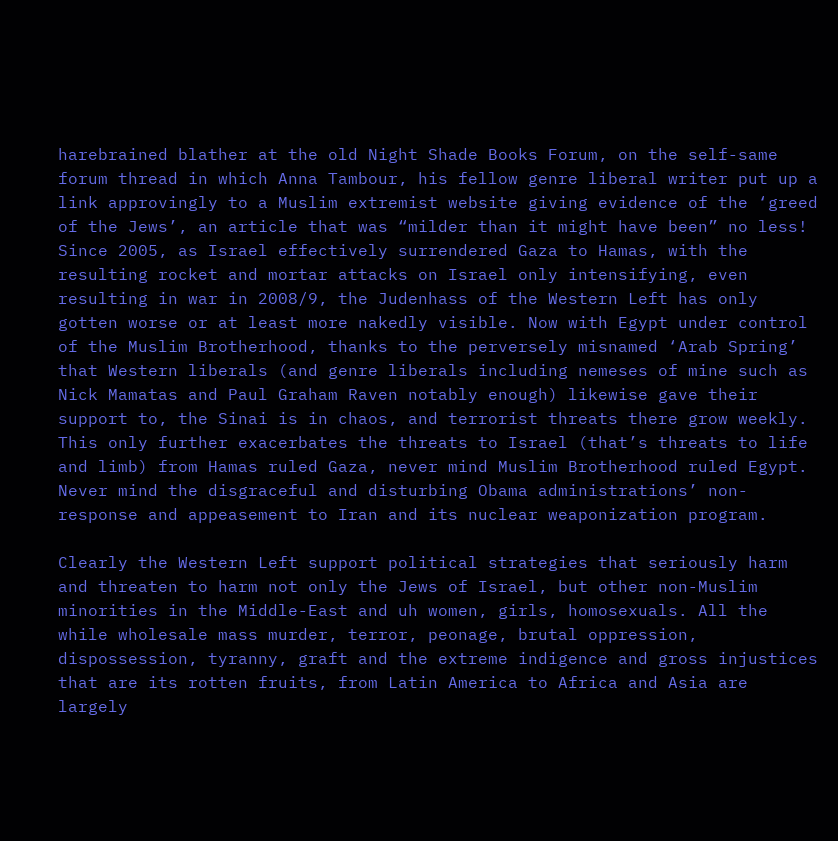harebrained blather at the old Night Shade Books Forum, on the self-same forum thread in which Anna Tambour, his fellow genre liberal writer put up a link approvingly to a Muslim extremist website giving evidence of the ‘greed of the Jews’, an article that was “milder than it might have been” no less! Since 2005, as Israel effectively surrendered Gaza to Hamas, with the resulting rocket and mortar attacks on Israel only intensifying, even resulting in war in 2008/9, the Judenhass of the Western Left has only gotten worse or at least more nakedly visible. Now with Egypt under control of the Muslim Brotherhood, thanks to the perversely misnamed ‘Arab Spring’ that Western liberals (and genre liberals including nemeses of mine such as Nick Mamatas and Paul Graham Raven notably enough) likewise gave their support to, the Sinai is in chaos, and terrorist threats there grow weekly. This only further exacerbates the threats to Israel (that’s threats to life and limb) from Hamas ruled Gaza, never mind Muslim Brotherhood ruled Egypt. Never mind the disgraceful and disturbing Obama administrations’ non-response and appeasement to Iran and its nuclear weaponization program.

Clearly the Western Left support political strategies that seriously harm and threaten to harm not only the Jews of Israel, but other non-Muslim minorities in the Middle-East and uh women, girls, homosexuals. All the while wholesale mass murder, terror, peonage, brutal oppression, dispossession, tyranny, graft and the extreme indigence and gross injustices that are its rotten fruits, from Latin America to Africa and Asia are largely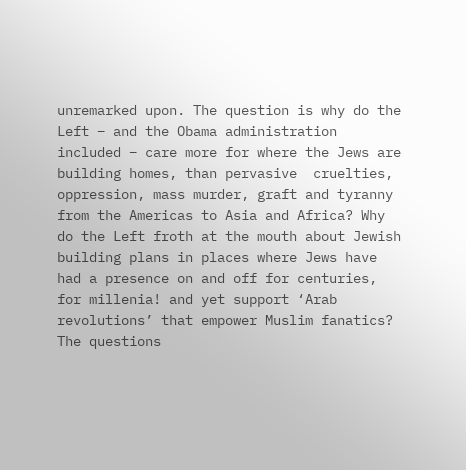unremarked upon. The question is why do the Left – and the Obama administration included – care more for where the Jews are building homes, than pervasive  cruelties, oppression, mass murder, graft and tyranny from the Americas to Asia and Africa? Why do the Left froth at the mouth about Jewish building plans in places where Jews have had a presence on and off for centuries, for millenia! and yet support ‘Arab revolutions’ that empower Muslim fanatics? The questions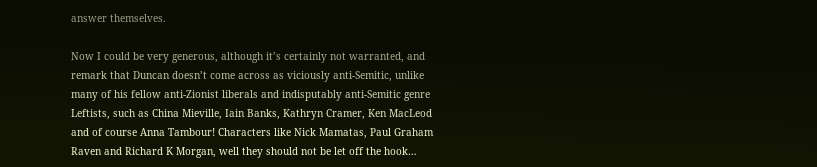answer themselves.

Now I could be very generous, although it’s certainly not warranted, and remark that Duncan doesn’t come across as viciously anti-Semitic, unlike many of his fellow anti-Zionist liberals and indisputably anti-Semitic genre Leftists, such as China Mieville, Iain Banks, Kathryn Cramer, Ken MacLeod and of course Anna Tambour! Characters like Nick Mamatas, Paul Graham Raven and Richard K Morgan, well they should not be let off the hook…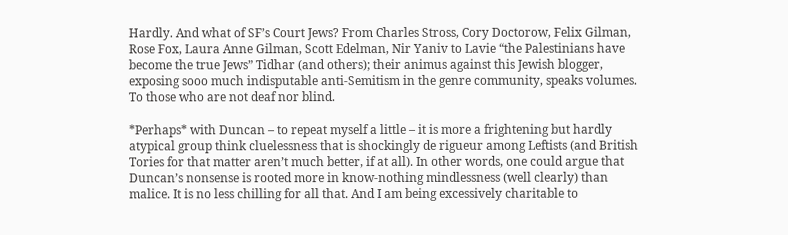Hardly. And what of SF’s Court Jews? From Charles Stross, Cory Doctorow, Felix Gilman, Rose Fox, Laura Anne Gilman, Scott Edelman, Nir Yaniv to Lavie “the Palestinians have become the true Jews” Tidhar (and others); their animus against this Jewish blogger, exposing sooo much indisputable anti-Semitism in the genre community, speaks volumes. To those who are not deaf nor blind.

*Perhaps* with Duncan – to repeat myself a little – it is more a frightening but hardly atypical group think cluelessness that is shockingly de rigueur among Leftists (and British Tories for that matter aren’t much better, if at all). In other words, one could argue that Duncan’s nonsense is rooted more in know-nothing mindlessness (well clearly) than malice. It is no less chilling for all that. And I am being excessively charitable to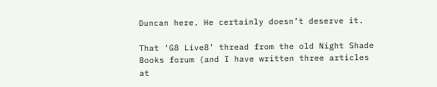Duncan here. He certainly doesn’t deserve it.

That ‘G8 Live8’ thread from the old Night Shade Books forum (and I have written three articles at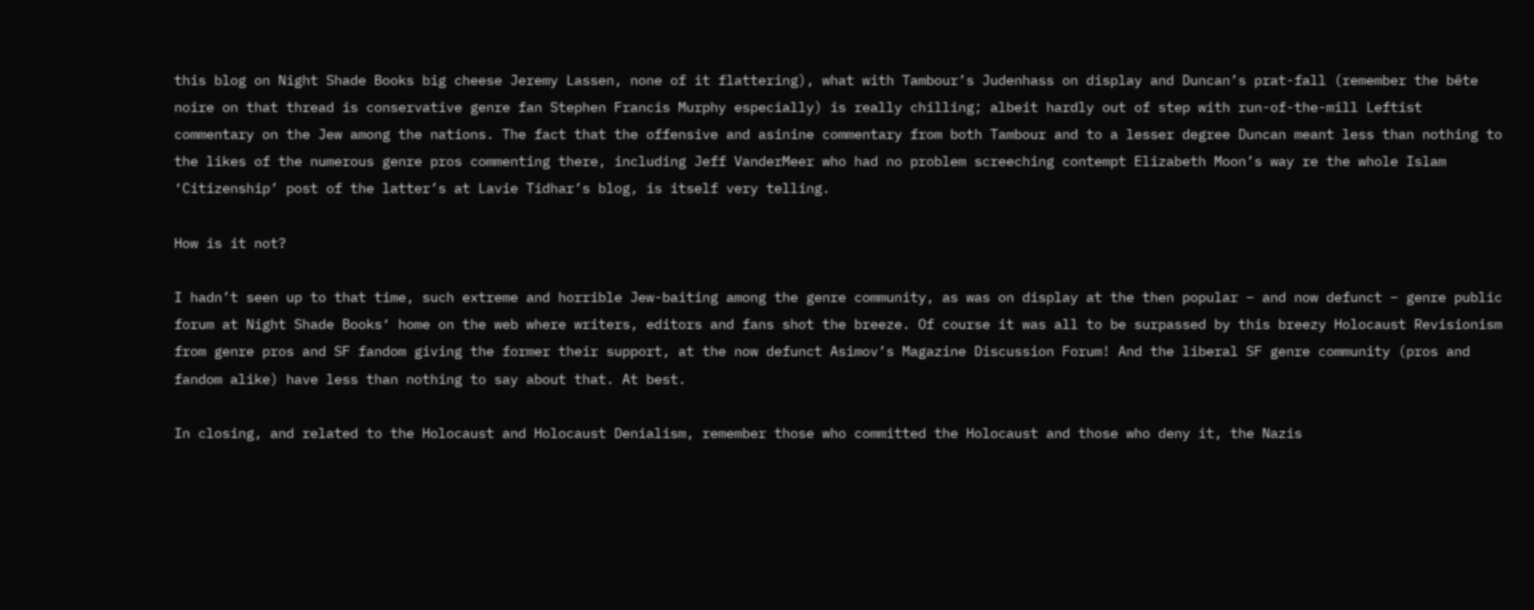this blog on Night Shade Books big cheese Jeremy Lassen, none of it flattering), what with Tambour’s Judenhass on display and Duncan’s prat-fall (remember the bête noire on that thread is conservative genre fan Stephen Francis Murphy especially) is really chilling; albeit hardly out of step with run-of-the-mill Leftist commentary on the Jew among the nations. The fact that the offensive and asinine commentary from both Tambour and to a lesser degree Duncan meant less than nothing to the likes of the numerous genre pros commenting there, including Jeff VanderMeer who had no problem screeching contempt Elizabeth Moon’s way re the whole Islam ‘Citizenship’ post of the latter’s at Lavie Tidhar’s blog, is itself very telling.

How is it not?

I hadn’t seen up to that time, such extreme and horrible Jew-baiting among the genre community, as was on display at the then popular – and now defunct – genre public forum at Night Shade Books‘ home on the web where writers, editors and fans shot the breeze. Of course it was all to be surpassed by this breezy Holocaust Revisionism from genre pros and SF fandom giving the former their support, at the now defunct Asimov’s Magazine Discussion Forum! And the liberal SF genre community (pros and fandom alike) have less than nothing to say about that. At best.

In closing, and related to the Holocaust and Holocaust Denialism, remember those who committed the Holocaust and those who deny it, the Nazis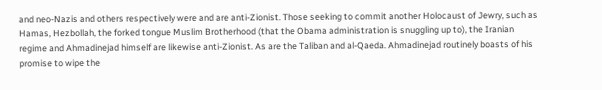and neo-Nazis and others respectively were and are anti-Zionist. Those seeking to commit another Holocaust of Jewry, such as Hamas, Hezbollah, the forked tongue Muslim Brotherhood (that the Obama administration is snuggling up to), the Iranian regime and Ahmadinejad himself are likewise anti-Zionist. As are the Taliban and al-Qaeda. Ahmadinejad routinely boasts of his promise to wipe the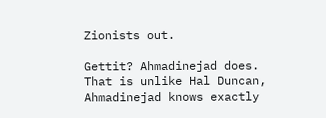Zionists out.

Gettit? Ahmadinejad does. That is unlike Hal Duncan, Ahmadinejad knows exactly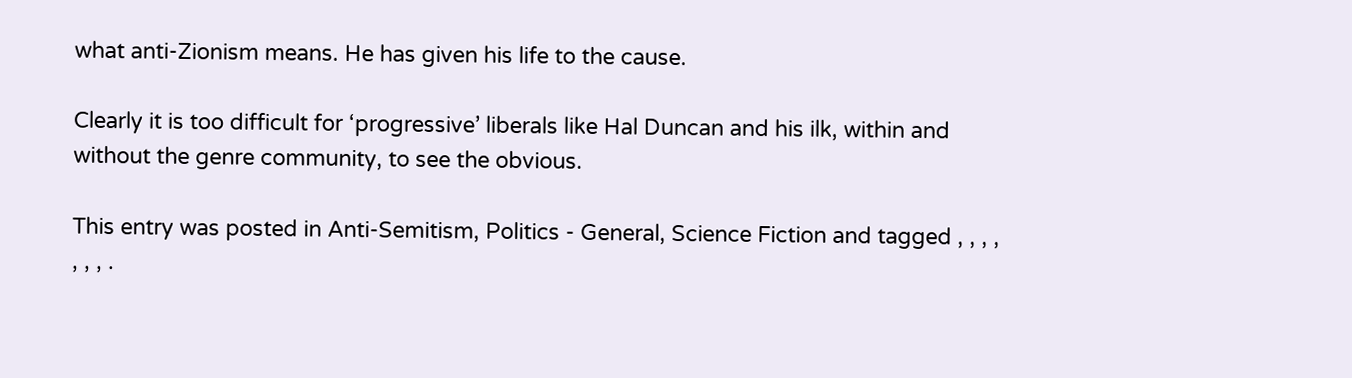what anti-Zionism means. He has given his life to the cause.

Clearly it is too difficult for ‘progressive’ liberals like Hal Duncan and his ilk, within and without the genre community, to see the obvious.

This entry was posted in Anti-Semitism, Politics - General, Science Fiction and tagged , , , , , , , .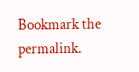Bookmark the permalink.